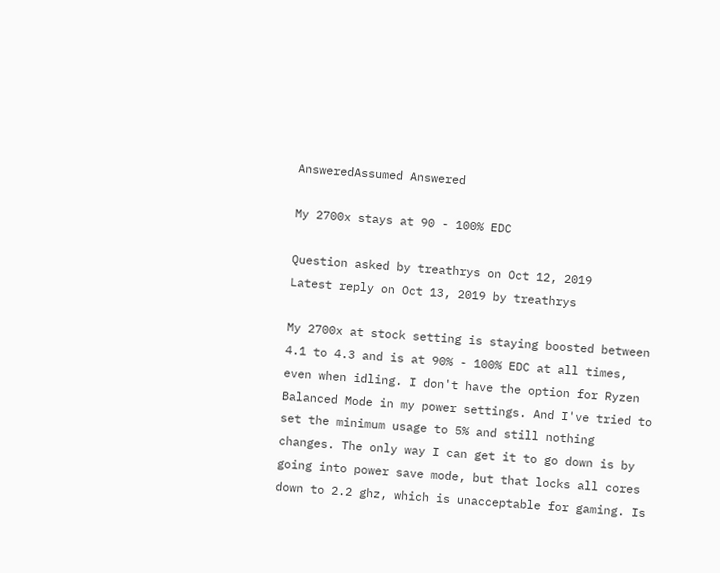AnsweredAssumed Answered

My 2700x stays at 90 - 100% EDC

Question asked by treathrys on Oct 12, 2019
Latest reply on Oct 13, 2019 by treathrys

My 2700x at stock setting is staying boosted between 4.1 to 4.3 and is at 90% - 100% EDC at all times, even when idling. I don't have the option for Ryzen Balanced Mode in my power settings. And I've tried to set the minimum usage to 5% and still nothing changes. The only way I can get it to go down is by going into power save mode, but that locks all cores down to 2.2 ghz, which is unacceptable for gaming. Is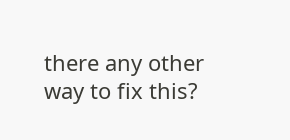there any other way to fix this?